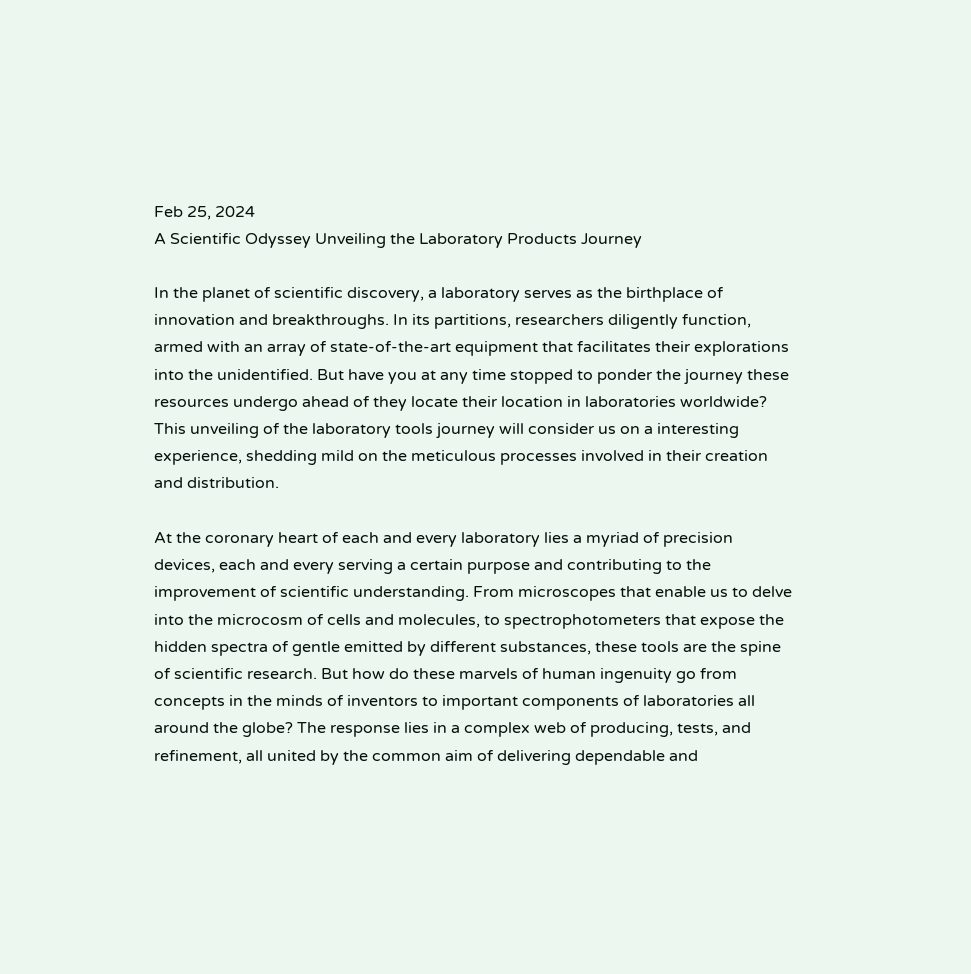Feb 25, 2024
A Scientific Odyssey Unveiling the Laboratory Products Journey

In the planet of scientific discovery, a laboratory serves as the birthplace of innovation and breakthroughs. In its partitions, researchers diligently function, armed with an array of state-of-the-art equipment that facilitates their explorations into the unidentified. But have you at any time stopped to ponder the journey these resources undergo ahead of they locate their location in laboratories worldwide? This unveiling of the laboratory tools journey will consider us on a interesting experience, shedding mild on the meticulous processes involved in their creation and distribution.

At the coronary heart of each and every laboratory lies a myriad of precision devices, each and every serving a certain purpose and contributing to the improvement of scientific understanding. From microscopes that enable us to delve into the microcosm of cells and molecules, to spectrophotometers that expose the hidden spectra of gentle emitted by different substances, these tools are the spine of scientific research. But how do these marvels of human ingenuity go from concepts in the minds of inventors to important components of laboratories all around the globe? The response lies in a complex web of producing, tests, and refinement, all united by the common aim of delivering dependable and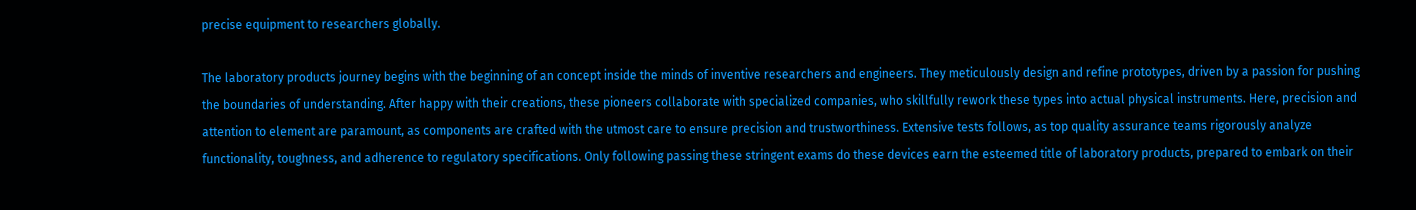precise equipment to researchers globally.

The laboratory products journey begins with the beginning of an concept inside the minds of inventive researchers and engineers. They meticulously design and refine prototypes, driven by a passion for pushing the boundaries of understanding. After happy with their creations, these pioneers collaborate with specialized companies, who skillfully rework these types into actual physical instruments. Here, precision and attention to element are paramount, as components are crafted with the utmost care to ensure precision and trustworthiness. Extensive tests follows, as top quality assurance teams rigorously analyze functionality, toughness, and adherence to regulatory specifications. Only following passing these stringent exams do these devices earn the esteemed title of laboratory products, prepared to embark on their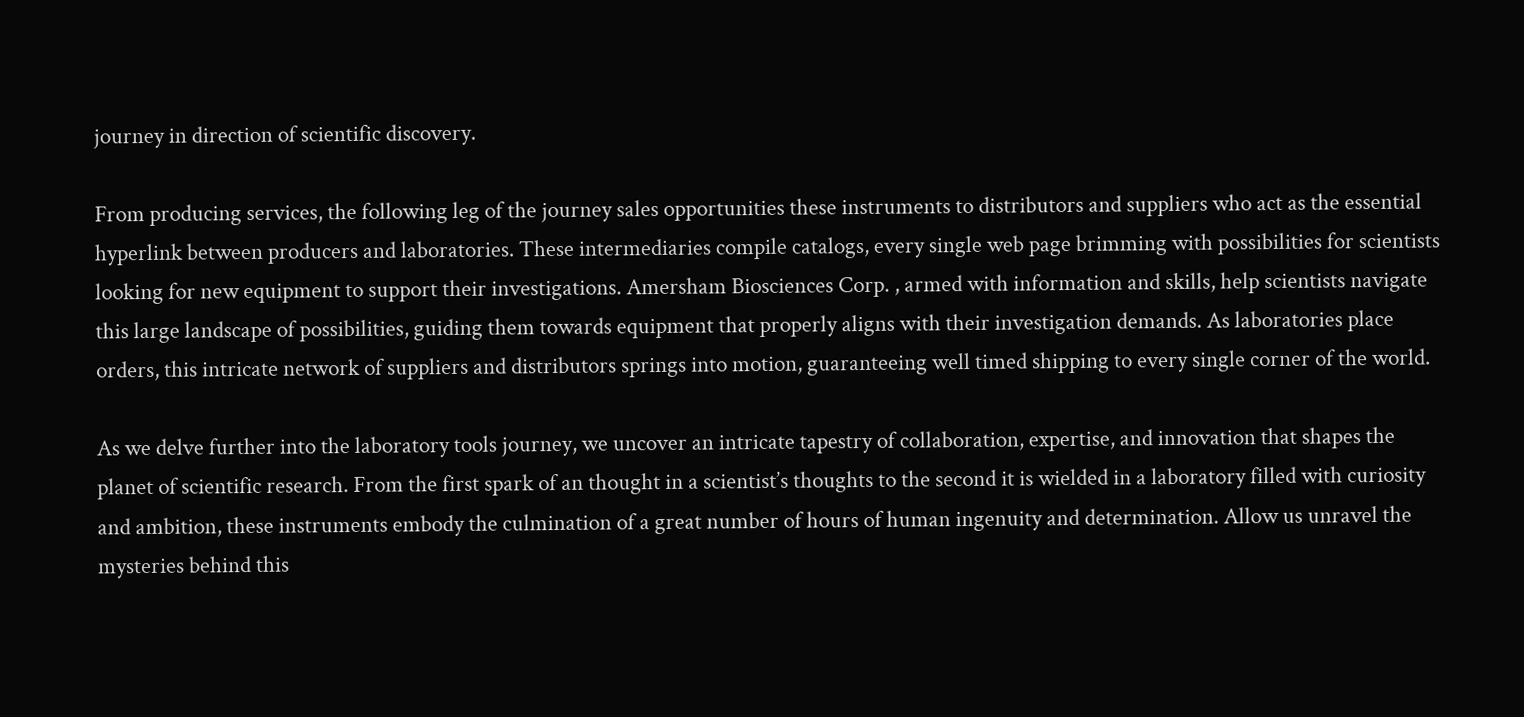journey in direction of scientific discovery.

From producing services, the following leg of the journey sales opportunities these instruments to distributors and suppliers who act as the essential hyperlink between producers and laboratories. These intermediaries compile catalogs, every single web page brimming with possibilities for scientists looking for new equipment to support their investigations. Amersham Biosciences Corp. , armed with information and skills, help scientists navigate this large landscape of possibilities, guiding them towards equipment that properly aligns with their investigation demands. As laboratories place orders, this intricate network of suppliers and distributors springs into motion, guaranteeing well timed shipping to every single corner of the world.

As we delve further into the laboratory tools journey, we uncover an intricate tapestry of collaboration, expertise, and innovation that shapes the planet of scientific research. From the first spark of an thought in a scientist’s thoughts to the second it is wielded in a laboratory filled with curiosity and ambition, these instruments embody the culmination of a great number of hours of human ingenuity and determination. Allow us unravel the mysteries behind this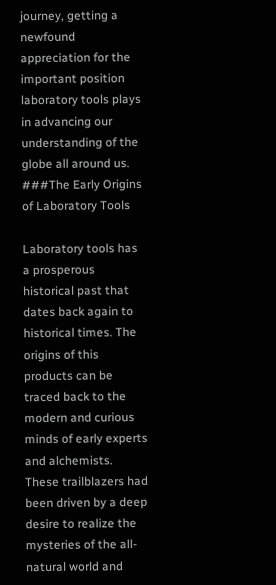journey, getting a newfound appreciation for the important position laboratory tools plays in advancing our understanding of the globe all around us.
###The Early Origins of Laboratory Tools

Laboratory tools has a prosperous historical past that dates back again to historical times. The origins of this products can be traced back to the modern and curious minds of early experts and alchemists. These trailblazers had been driven by a deep desire to realize the mysteries of the all-natural world and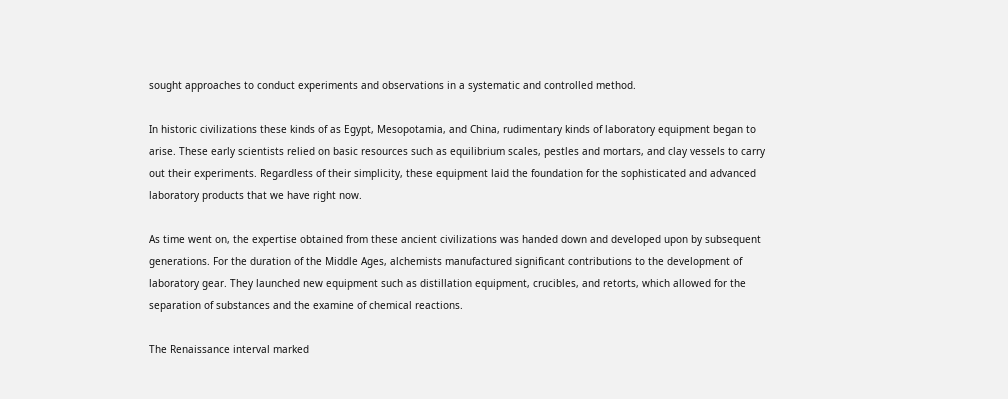sought approaches to conduct experiments and observations in a systematic and controlled method.

In historic civilizations these kinds of as Egypt, Mesopotamia, and China, rudimentary kinds of laboratory equipment began to arise. These early scientists relied on basic resources such as equilibrium scales, pestles and mortars, and clay vessels to carry out their experiments. Regardless of their simplicity, these equipment laid the foundation for the sophisticated and advanced laboratory products that we have right now.

As time went on, the expertise obtained from these ancient civilizations was handed down and developed upon by subsequent generations. For the duration of the Middle Ages, alchemists manufactured significant contributions to the development of laboratory gear. They launched new equipment such as distillation equipment, crucibles, and retorts, which allowed for the separation of substances and the examine of chemical reactions.

The Renaissance interval marked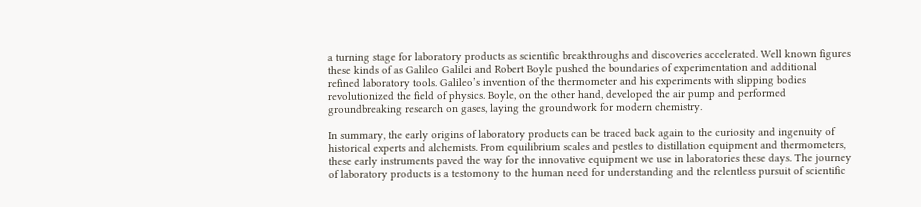a turning stage for laboratory products as scientific breakthroughs and discoveries accelerated. Well known figures these kinds of as Galileo Galilei and Robert Boyle pushed the boundaries of experimentation and additional refined laboratory tools. Galileo’s invention of the thermometer and his experiments with slipping bodies revolutionized the field of physics. Boyle, on the other hand, developed the air pump and performed groundbreaking research on gases, laying the groundwork for modern chemistry.

In summary, the early origins of laboratory products can be traced back again to the curiosity and ingenuity of historical experts and alchemists. From equilibrium scales and pestles to distillation equipment and thermometers, these early instruments paved the way for the innovative equipment we use in laboratories these days. The journey of laboratory products is a testomony to the human need for understanding and the relentless pursuit of scientific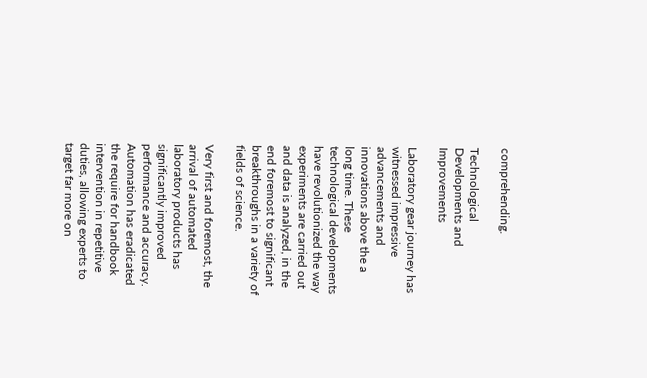comprehending.

Technological Developments and Improvements

Laboratory gear journey has witnessed impressive advancements and innovations above the a long time. These technological developments have revolutionized the way experiments are carried out and data is analyzed, in the end foremost to significant breakthroughs in a variety of fields of science.

Very first and foremost, the arrival of automated laboratory products has significantly improved performance and accuracy. Automation has eradicated the require for handbook intervention in repetitive duties, allowing experts to target far more on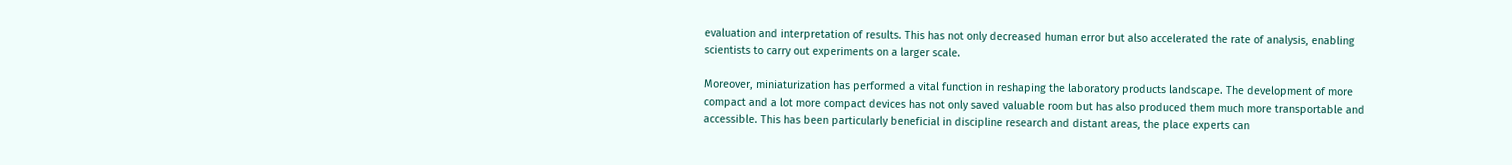evaluation and interpretation of results. This has not only decreased human error but also accelerated the rate of analysis, enabling scientists to carry out experiments on a larger scale.

Moreover, miniaturization has performed a vital function in reshaping the laboratory products landscape. The development of more compact and a lot more compact devices has not only saved valuable room but has also produced them much more transportable and accessible. This has been particularly beneficial in discipline research and distant areas, the place experts can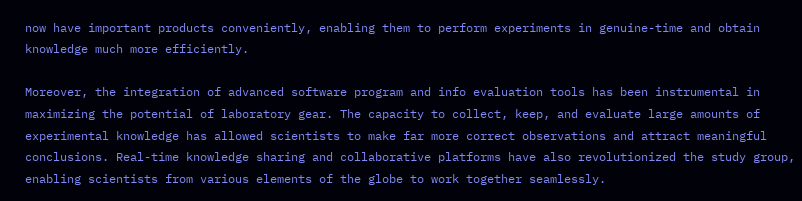now have important products conveniently, enabling them to perform experiments in genuine-time and obtain knowledge much more efficiently.

Moreover, the integration of advanced software program and info evaluation tools has been instrumental in maximizing the potential of laboratory gear. The capacity to collect, keep, and evaluate large amounts of experimental knowledge has allowed scientists to make far more correct observations and attract meaningful conclusions. Real-time knowledge sharing and collaborative platforms have also revolutionized the study group, enabling scientists from various elements of the globe to work together seamlessly.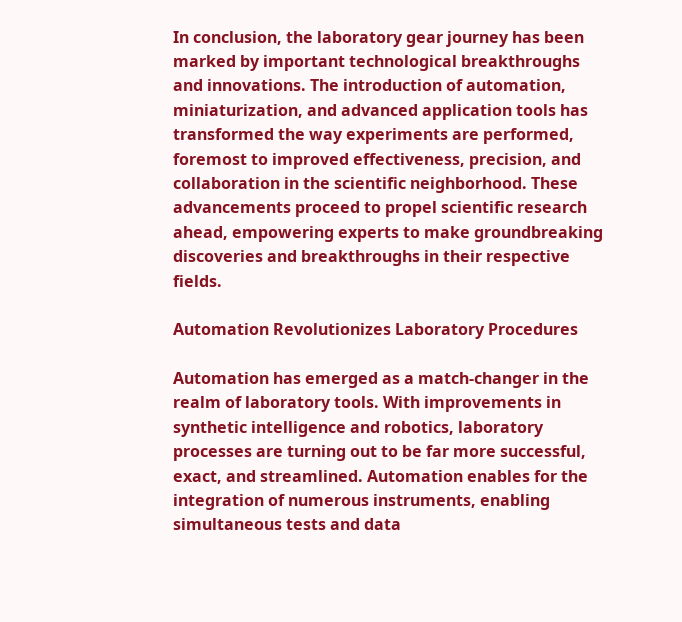In conclusion, the laboratory gear journey has been marked by important technological breakthroughs and innovations. The introduction of automation, miniaturization, and advanced application tools has transformed the way experiments are performed, foremost to improved effectiveness, precision, and collaboration in the scientific neighborhood. These advancements proceed to propel scientific research ahead, empowering experts to make groundbreaking discoveries and breakthroughs in their respective fields.

Automation Revolutionizes Laboratory Procedures

Automation has emerged as a match-changer in the realm of laboratory tools. With improvements in synthetic intelligence and robotics, laboratory processes are turning out to be far more successful, exact, and streamlined. Automation enables for the integration of numerous instruments, enabling simultaneous tests and data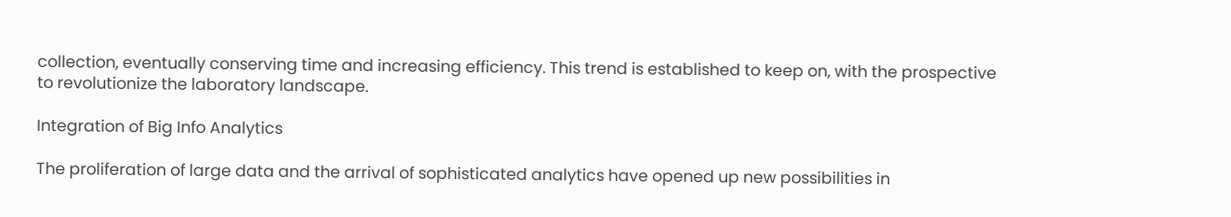collection, eventually conserving time and increasing efficiency. This trend is established to keep on, with the prospective to revolutionize the laboratory landscape.

Integration of Big Info Analytics

The proliferation of large data and the arrival of sophisticated analytics have opened up new possibilities in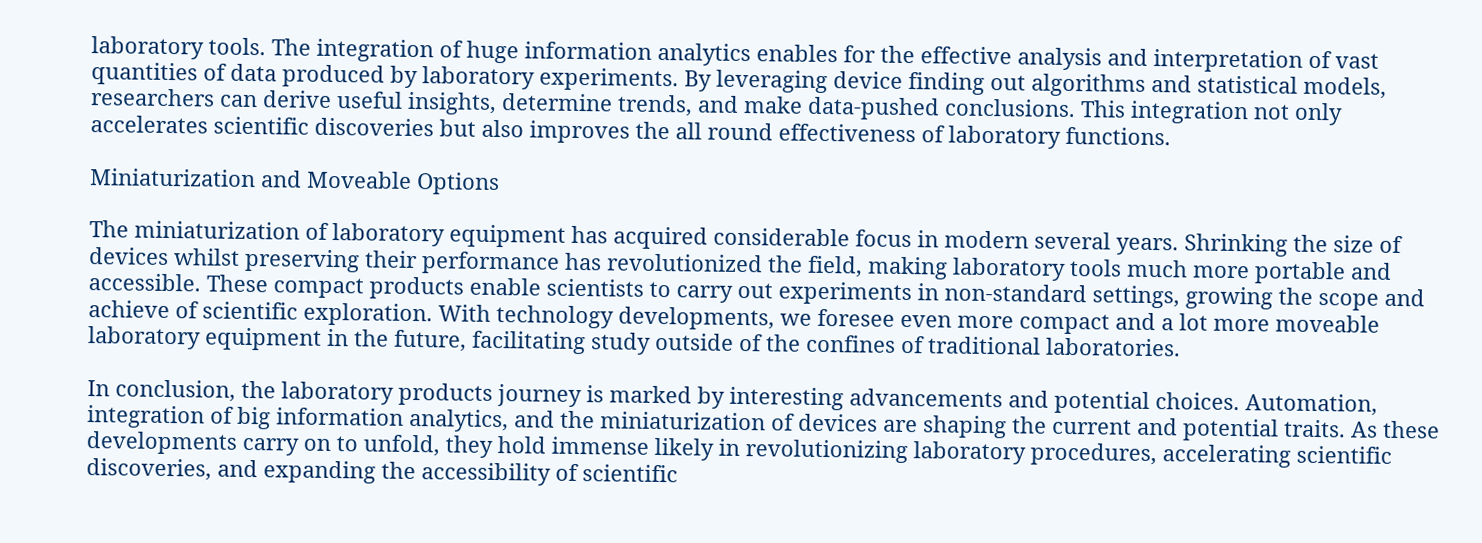laboratory tools. The integration of huge information analytics enables for the effective analysis and interpretation of vast quantities of data produced by laboratory experiments. By leveraging device finding out algorithms and statistical models, researchers can derive useful insights, determine trends, and make data-pushed conclusions. This integration not only accelerates scientific discoveries but also improves the all round effectiveness of laboratory functions.

Miniaturization and Moveable Options

The miniaturization of laboratory equipment has acquired considerable focus in modern several years. Shrinking the size of devices whilst preserving their performance has revolutionized the field, making laboratory tools much more portable and accessible. These compact products enable scientists to carry out experiments in non-standard settings, growing the scope and achieve of scientific exploration. With technology developments, we foresee even more compact and a lot more moveable laboratory equipment in the future, facilitating study outside of the confines of traditional laboratories.

In conclusion, the laboratory products journey is marked by interesting advancements and potential choices. Automation, integration of big information analytics, and the miniaturization of devices are shaping the current and potential traits. As these developments carry on to unfold, they hold immense likely in revolutionizing laboratory procedures, accelerating scientific discoveries, and expanding the accessibility of scientific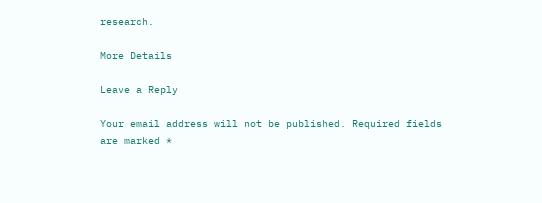research.

More Details

Leave a Reply

Your email address will not be published. Required fields are marked *